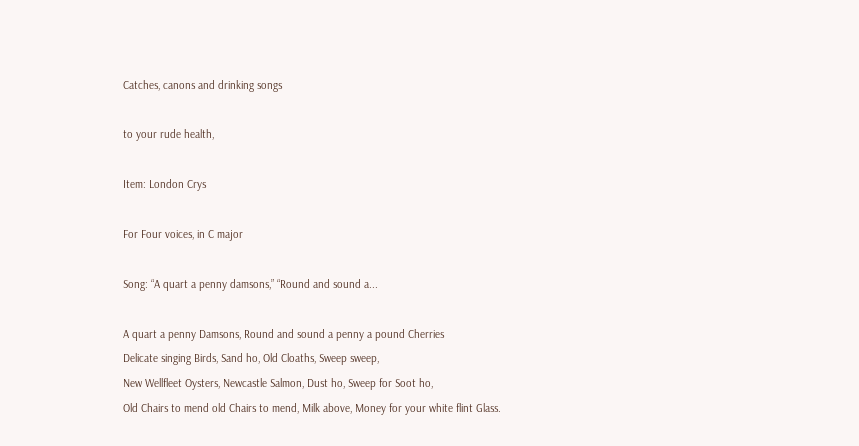Catches, canons and drinking songs

to your rude health,

Item: London Crys

For Four voices, in C major

Song: “A quart a penny damsons,” “Round and sound a...

A quart a penny Damsons, Round and sound a penny a pound Cherries
Delicate singing Birds, Sand ho, Old Cloaths, Sweep sweep,
New Wellfleet Oysters, Newcastle Salmon, Dust ho, Sweep for Soot ho,
Old Chairs to mend old Chairs to mend, Milk above, Money for your white flint Glass.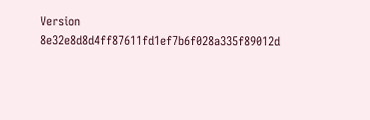Version 8e32e8d8d4ff87611fd1ef7b6f028a335f89012d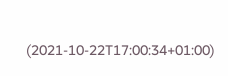(2021-10-22T17:00:34+01:00)